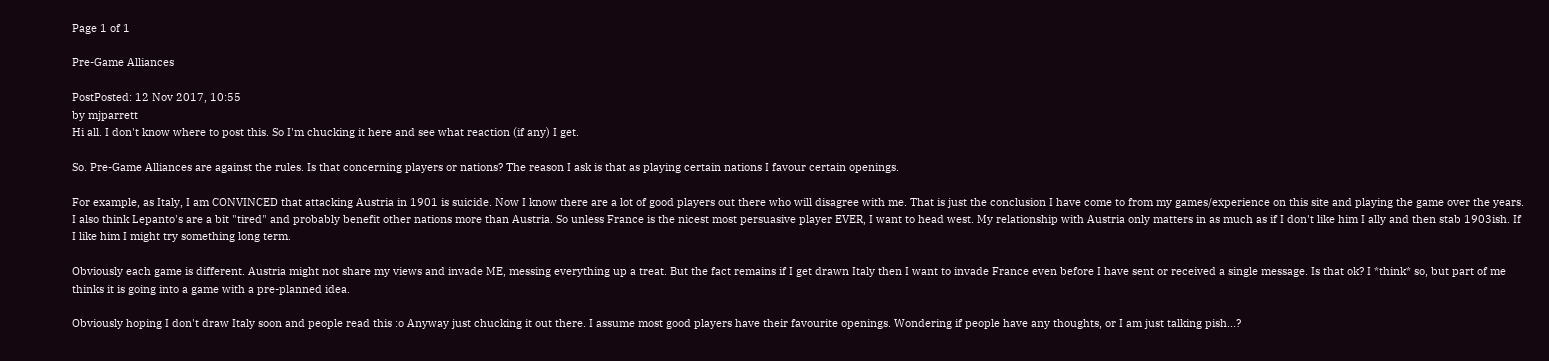Page 1 of 1

Pre-Game Alliances

PostPosted: 12 Nov 2017, 10:55
by mjparrett
Hi all. I don't know where to post this. So I'm chucking it here and see what reaction (if any) I get.

So. Pre-Game Alliances are against the rules. Is that concerning players or nations? The reason I ask is that as playing certain nations I favour certain openings.

For example, as Italy, I am CONVINCED that attacking Austria in 1901 is suicide. Now I know there are a lot of good players out there who will disagree with me. That is just the conclusion I have come to from my games/experience on this site and playing the game over the years. I also think Lepanto's are a bit "tired" and probably benefit other nations more than Austria. So unless France is the nicest most persuasive player EVER, I want to head west. My relationship with Austria only matters in as much as if I don't like him I ally and then stab 1903ish. If I like him I might try something long term.

Obviously each game is different. Austria might not share my views and invade ME, messing everything up a treat. But the fact remains if I get drawn Italy then I want to invade France even before I have sent or received a single message. Is that ok? I *think* so, but part of me thinks it is going into a game with a pre-planned idea.

Obviously hoping I don't draw Italy soon and people read this :o Anyway just chucking it out there. I assume most good players have their favourite openings. Wondering if people have any thoughts, or I am just talking pish...?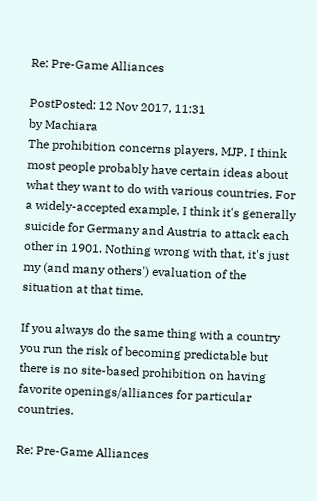Re: Pre-Game Alliances

PostPosted: 12 Nov 2017, 11:31
by Machiara
The prohibition concerns players, MJP. I think most people probably have certain ideas about what they want to do with various countries. For a widely-accepted example, I think it's generally suicide for Germany and Austria to attack each other in 1901. Nothing wrong with that, it's just my (and many others') evaluation of the situation at that time.

If you always do the same thing with a country you run the risk of becoming predictable but there is no site-based prohibition on having favorite openings/alliances for particular countries.

Re: Pre-Game Alliances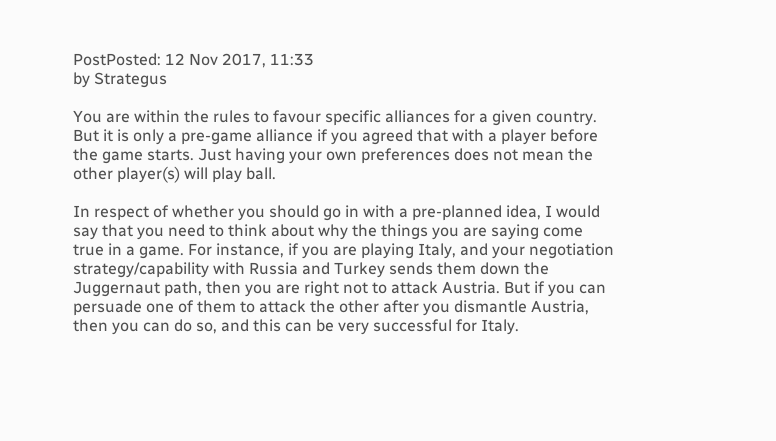PostPosted: 12 Nov 2017, 11:33
by Strategus

You are within the rules to favour specific alliances for a given country. But it is only a pre-game alliance if you agreed that with a player before the game starts. Just having your own preferences does not mean the other player(s) will play ball.

In respect of whether you should go in with a pre-planned idea, I would say that you need to think about why the things you are saying come true in a game. For instance, if you are playing Italy, and your negotiation strategy/capability with Russia and Turkey sends them down the Juggernaut path, then you are right not to attack Austria. But if you can persuade one of them to attack the other after you dismantle Austria, then you can do so, and this can be very successful for Italy.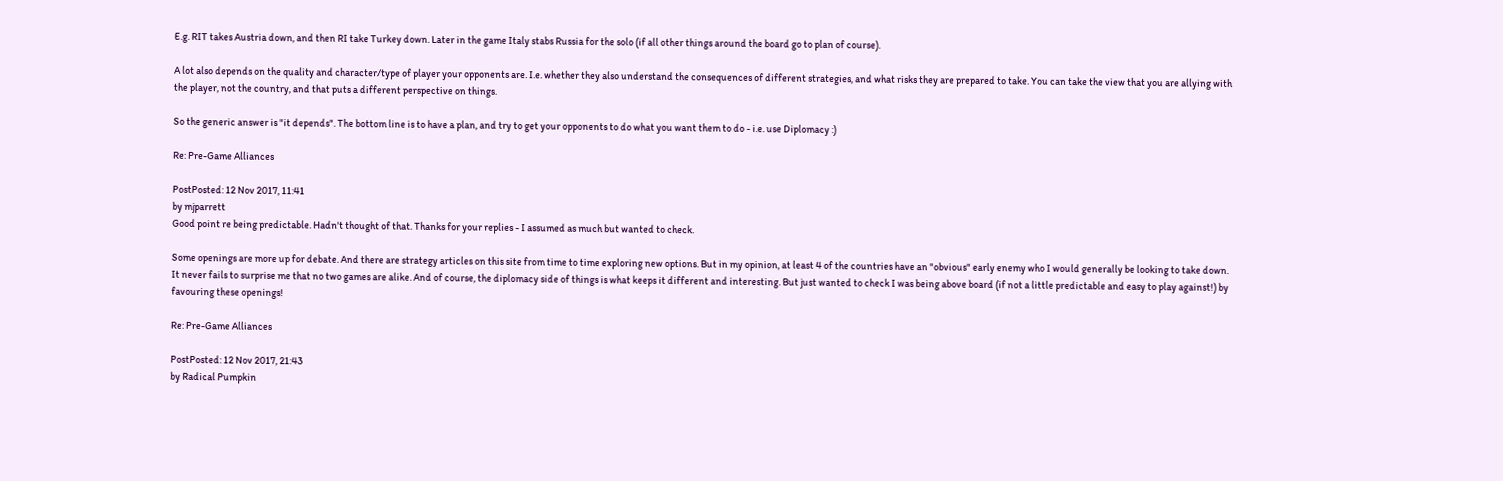E.g. RIT takes Austria down, and then RI take Turkey down. Later in the game Italy stabs Russia for the solo (if all other things around the board go to plan of course).

A lot also depends on the quality and character/type of player your opponents are. I.e. whether they also understand the consequences of different strategies, and what risks they are prepared to take. You can take the view that you are allying with the player, not the country, and that puts a different perspective on things.

So the generic answer is "it depends". The bottom line is to have a plan, and try to get your opponents to do what you want them to do - i.e. use Diplomacy :)

Re: Pre-Game Alliances

PostPosted: 12 Nov 2017, 11:41
by mjparrett
Good point re being predictable. Hadn't thought of that. Thanks for your replies - I assumed as much but wanted to check.

Some openings are more up for debate. And there are strategy articles on this site from time to time exploring new options. But in my opinion, at least 4 of the countries have an "obvious" early enemy who I would generally be looking to take down. It never fails to surprise me that no two games are alike. And of course, the diplomacy side of things is what keeps it different and interesting. But just wanted to check I was being above board (if not a little predictable and easy to play against!) by favouring these openings!

Re: Pre-Game Alliances

PostPosted: 12 Nov 2017, 21:43
by Radical Pumpkin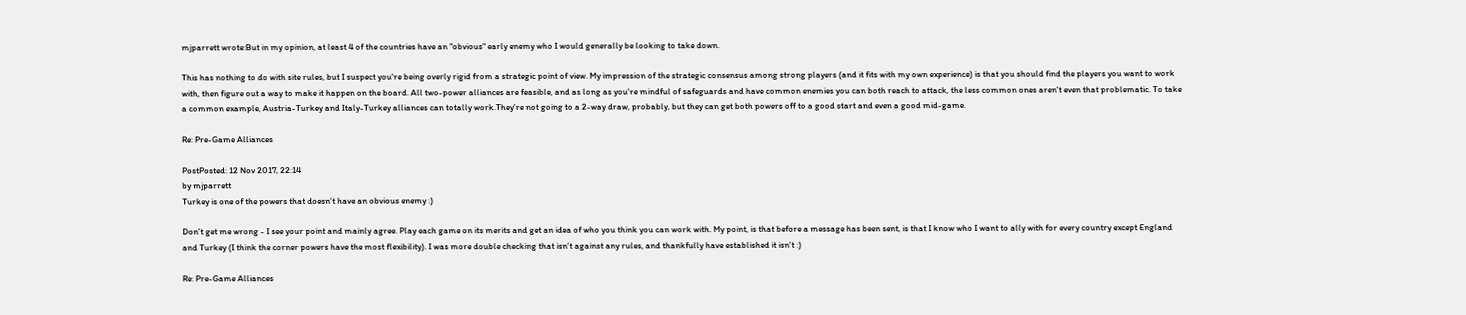mjparrett wrote:But in my opinion, at least 4 of the countries have an "obvious" early enemy who I would generally be looking to take down.

This has nothing to do with site rules, but I suspect you're being overly rigid from a strategic point of view. My impression of the strategic consensus among strong players (and it fits with my own experience) is that you should find the players you want to work with, then figure out a way to make it happen on the board. All two-power alliances are feasible, and as long as you're mindful of safeguards and have common enemies you can both reach to attack, the less common ones aren't even that problematic. To take a common example, Austria-Turkey and Italy-Turkey alliances can totally work.They're not going to a 2-way draw, probably, but they can get both powers off to a good start and even a good mid-game.

Re: Pre-Game Alliances

PostPosted: 12 Nov 2017, 22:14
by mjparrett
Turkey is one of the powers that doesn't have an obvious enemy :)

Don't get me wrong - I see your point and mainly agree. Play each game on its merits and get an idea of who you think you can work with. My point, is that before a message has been sent, is that I know who I want to ally with for every country except England and Turkey (I think the corner powers have the most flexibility). I was more double checking that isn't against any rules, and thankfully have established it isn't :)

Re: Pre-Game Alliances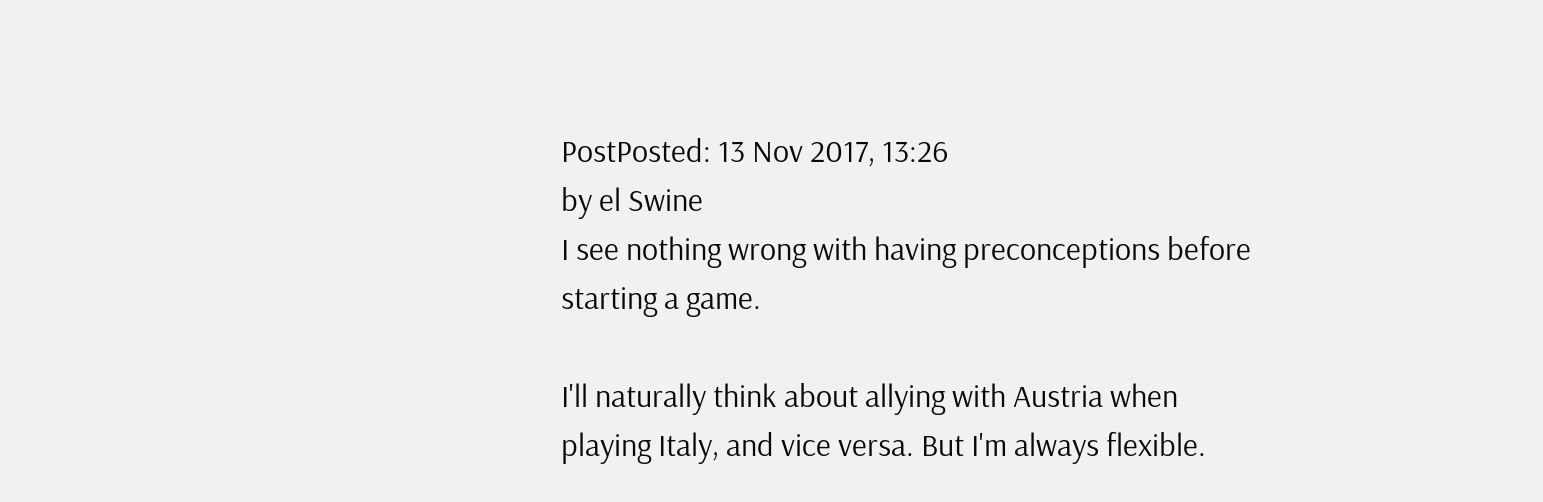PostPosted: 13 Nov 2017, 13:26
by el Swine
I see nothing wrong with having preconceptions before starting a game.

I'll naturally think about allying with Austria when playing Italy, and vice versa. But I'm always flexible.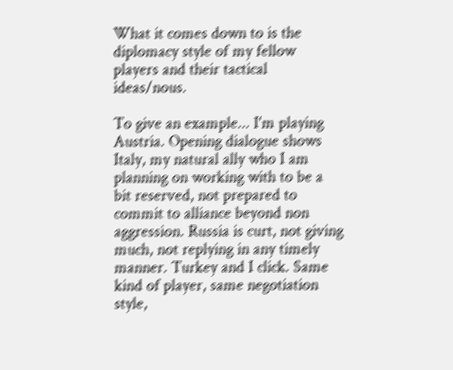What it comes down to is the diplomacy style of my fellow players and their tactical ideas/nous.

To give an example... I'm playing Austria. Opening dialogue shows Italy, my natural ally who I am planning on working with to be a bit reserved, not prepared to commit to alliance beyond non aggression. Russia is curt, not giving much, not replying in any timely manner. Turkey and I click. Same kind of player, same negotiation style,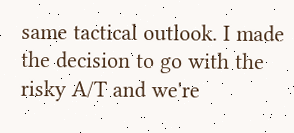same tactical outlook. I made the decision to go with the risky A/T and we're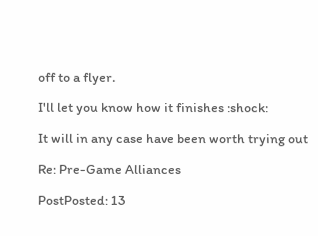off to a flyer.

I'll let you know how it finishes :shock:

It will in any case have been worth trying out

Re: Pre-Game Alliances

PostPosted: 13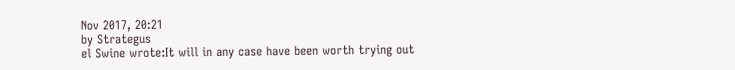Nov 2017, 20:21
by Strategus
el Swine wrote:It will in any case have been worth trying out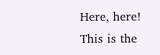Here, here! This is the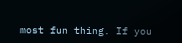most fun thing. If you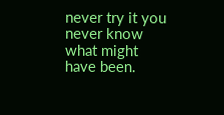never try it you never know what might have been.